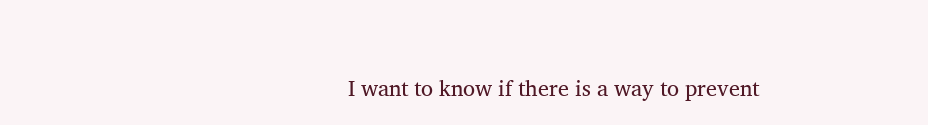I want to know if there is a way to prevent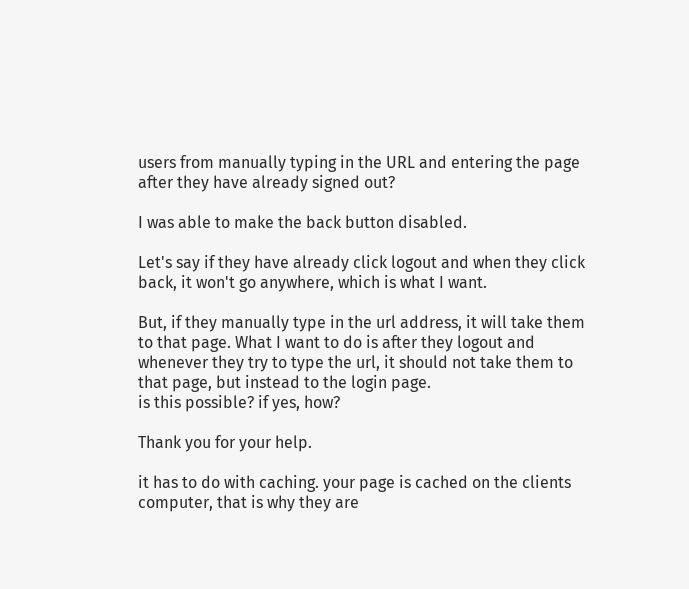users from manually typing in the URL and entering the page after they have already signed out?

I was able to make the back button disabled.

Let's say if they have already click logout and when they click back, it won't go anywhere, which is what I want.

But, if they manually type in the url address, it will take them to that page. What I want to do is after they logout and whenever they try to type the url, it should not take them to that page, but instead to the login page.
is this possible? if yes, how?

Thank you for your help.

it has to do with caching. your page is cached on the clients computer, that is why they are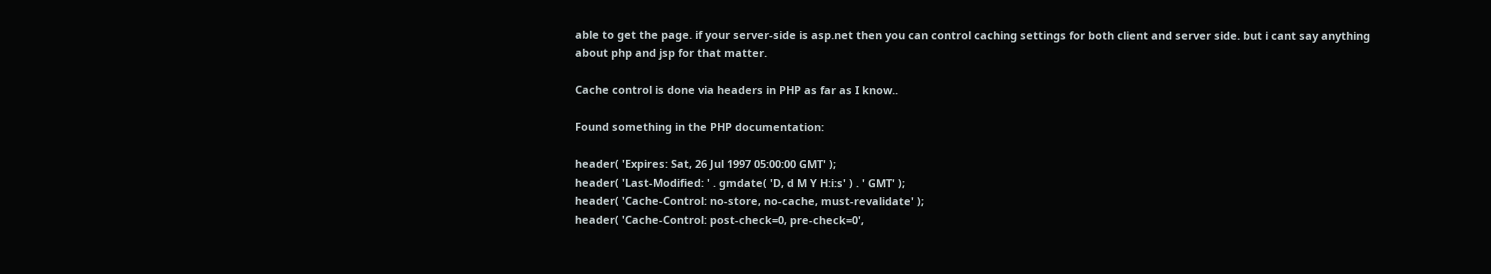able to get the page. if your server-side is asp.net then you can control caching settings for both client and server side. but i cant say anything about php and jsp for that matter.

Cache control is done via headers in PHP as far as I know..

Found something in the PHP documentation:

header( 'Expires: Sat, 26 Jul 1997 05:00:00 GMT' );
header( 'Last-Modified: ' . gmdate( 'D, d M Y H:i:s' ) . ' GMT' );
header( 'Cache-Control: no-store, no-cache, must-revalidate' );
header( 'Cache-Control: post-check=0, pre-check=0',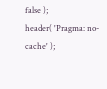false );
header( 'Pragma: no-cache' );